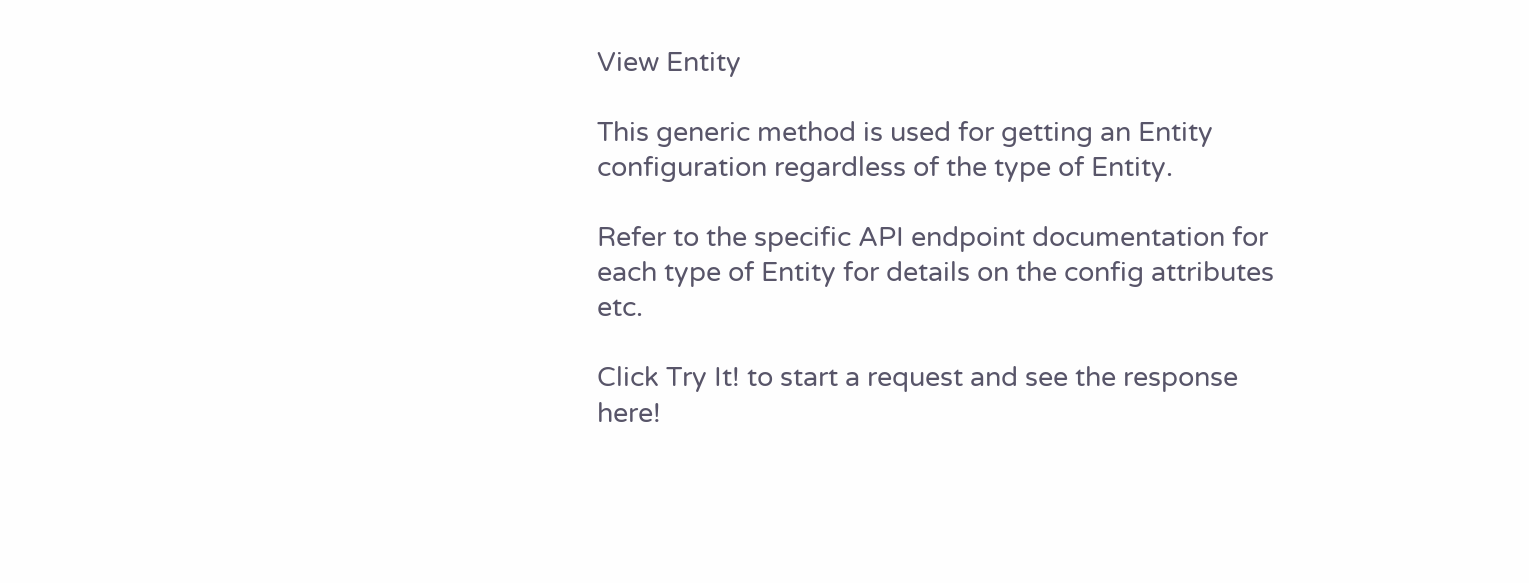View Entity

This generic method is used for getting an Entity configuration regardless of the type of Entity.

Refer to the specific API endpoint documentation for each type of Entity for details on the config attributes etc.

Click Try It! to start a request and see the response here!